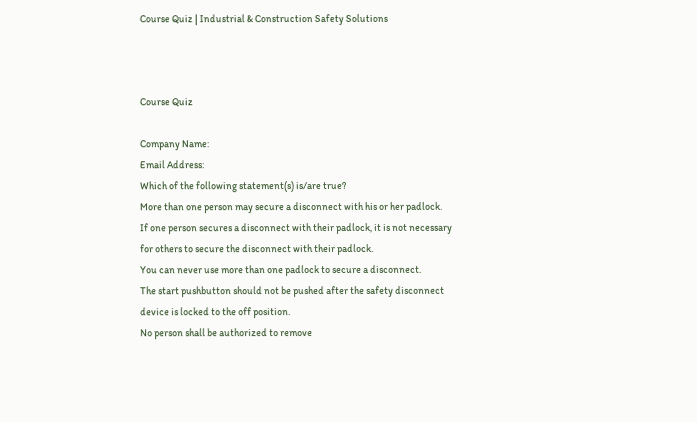Course Quiz | Industrial & Construction Safety Solutions



Course Quiz

Company Name:
Email Address:
Which of the following statement(s) is/are true?
More than one person may secure a disconnect with his or her padlock.
If one person secures a disconnect with their padlock, it is not necessary for others to secure the disconnect with their padlock.
You can never use more than one padlock to secure a disconnect.
The start pushbutton should not be pushed after the safety disconnect device is locked to the off position.
No person shall be authorized to remove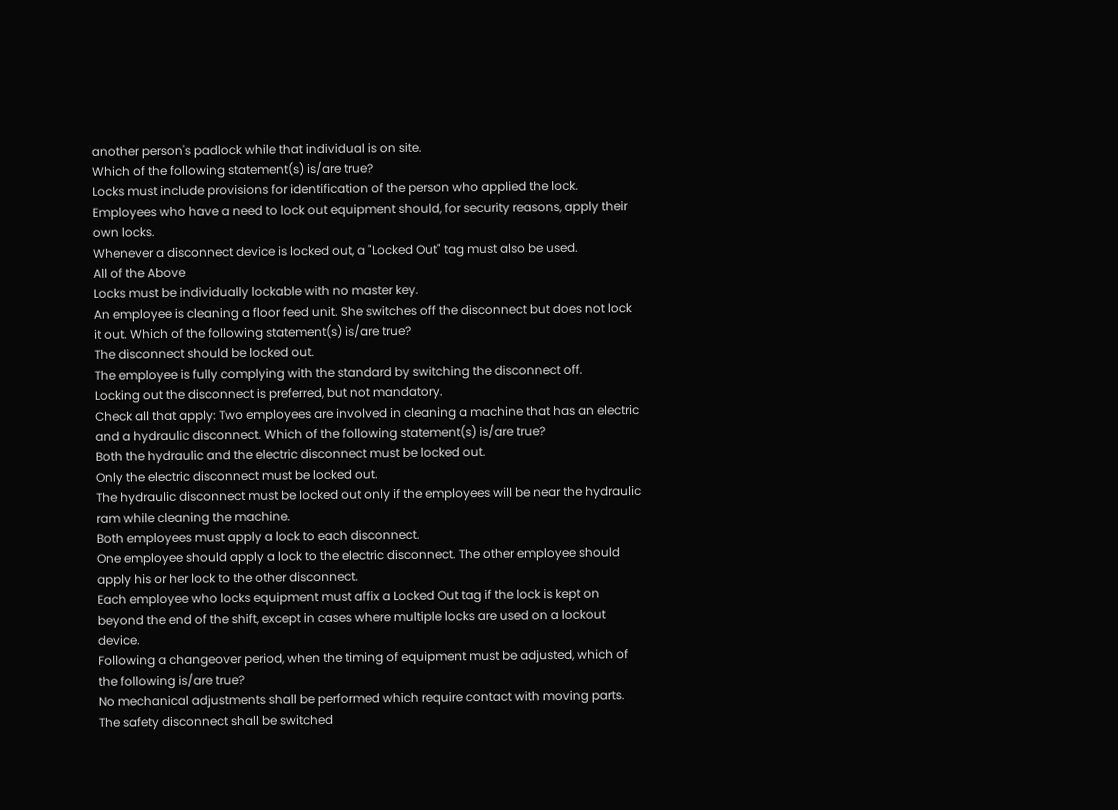another person's padlock while that individual is on site.
Which of the following statement(s) is/are true?
Locks must include provisions for identification of the person who applied the lock.
Employees who have a need to lock out equipment should, for security reasons, apply their own locks.
Whenever a disconnect device is locked out, a "Locked Out" tag must also be used.
All of the Above
Locks must be individually lockable with no master key.
An employee is cleaning a floor feed unit. She switches off the disconnect but does not lock it out. Which of the following statement(s) is/are true?
The disconnect should be locked out.
The employee is fully complying with the standard by switching the disconnect off.
Locking out the disconnect is preferred, but not mandatory.
Check all that apply: Two employees are involved in cleaning a machine that has an electric and a hydraulic disconnect. Which of the following statement(s) is/are true?
Both the hydraulic and the electric disconnect must be locked out.
Only the electric disconnect must be locked out.
The hydraulic disconnect must be locked out only if the employees will be near the hydraulic ram while cleaning the machine.
Both employees must apply a lock to each disconnect.
One employee should apply a lock to the electric disconnect. The other employee should apply his or her lock to the other disconnect.
Each employee who locks equipment must affix a Locked Out tag if the lock is kept on beyond the end of the shift, except in cases where multiple locks are used on a lockout device.
Following a changeover period, when the timing of equipment must be adjusted, which of the following is/are true?
No mechanical adjustments shall be performed which require contact with moving parts.
The safety disconnect shall be switched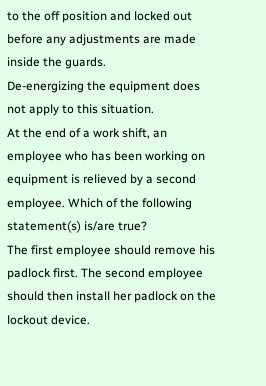to the off position and locked out before any adjustments are made inside the guards.
De-energizing the equipment does not apply to this situation.
At the end of a work shift, an employee who has been working on equipment is relieved by a second employee. Which of the following statement(s) is/are true?
The first employee should remove his padlock first. The second employee should then install her padlock on the lockout device.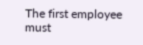The first employee must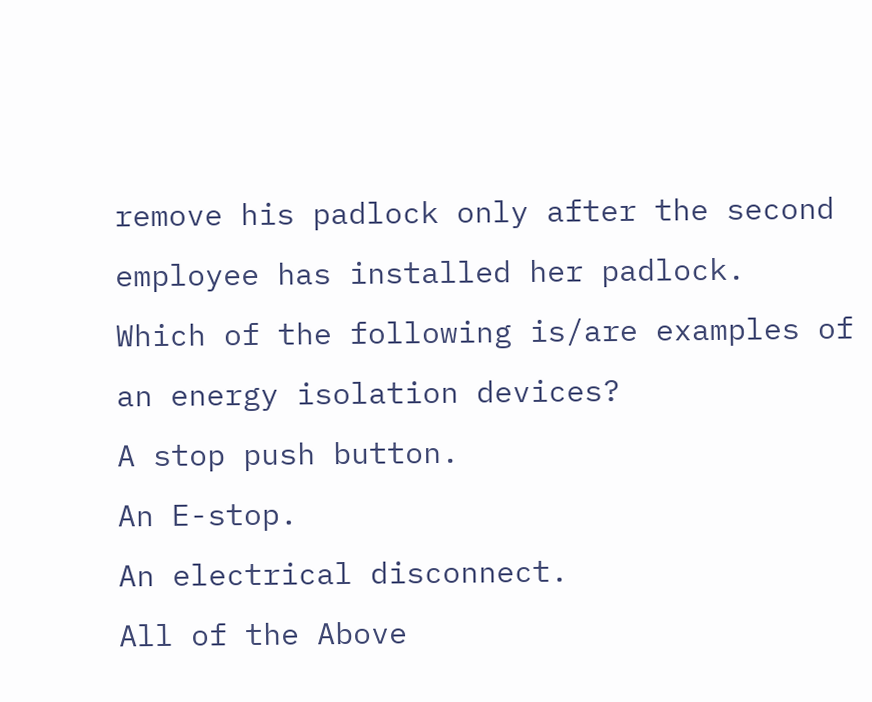remove his padlock only after the second employee has installed her padlock.
Which of the following is/are examples of an energy isolation devices?
A stop push button.
An E-stop.
An electrical disconnect.
All of the Above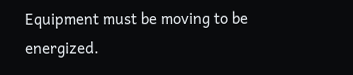Equipment must be moving to be energized.